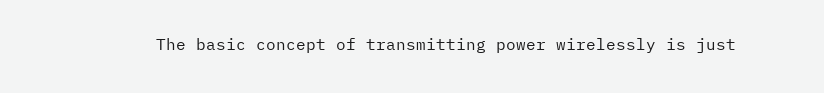The basic concept of transmitting power wirelessly is just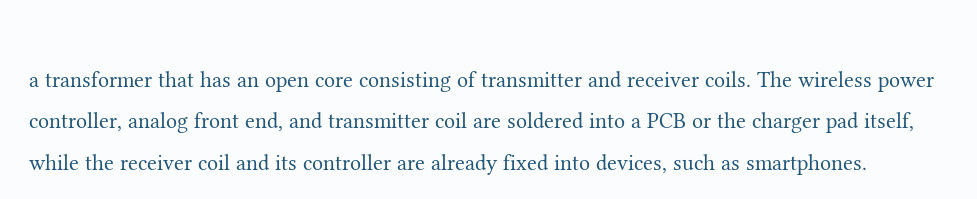a transformer that has an open core consisting of transmitter and receiver coils. The wireless power controller, analog front end, and transmitter coil are soldered into a PCB or the charger pad itself, while the receiver coil and its controller are already fixed into devices, such as smartphones.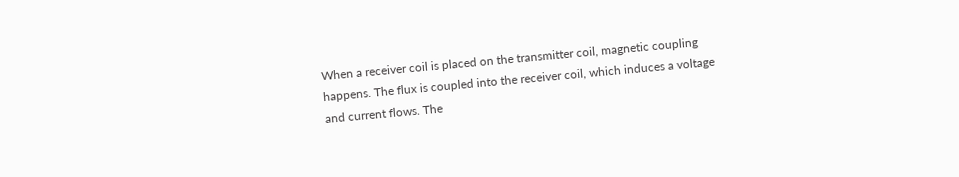When a receiver coil is placed on the transmitter coil, magnetic coupling happens. The flux is coupled into the receiver coil, which induces a voltage and current flows. The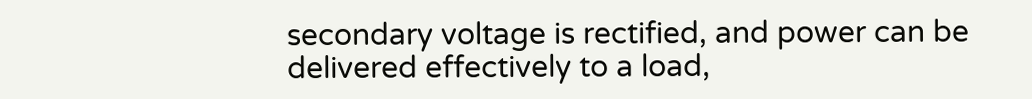secondary voltage is rectified, and power can be delivered effectively to a load,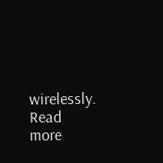wirelessly.  Read more